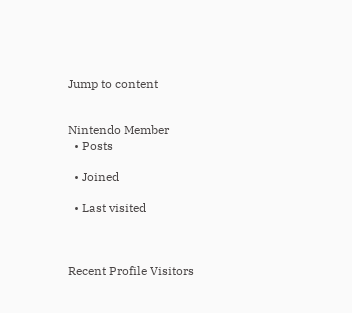Jump to content


Nintendo Member
  • Posts

  • Joined

  • Last visited



Recent Profile Visitors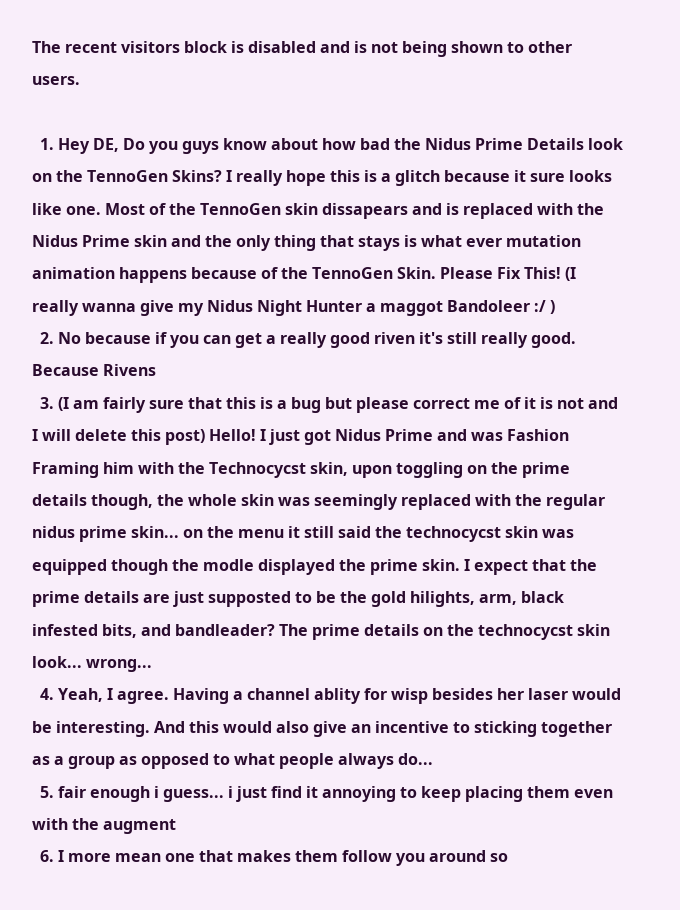The recent visitors block is disabled and is not being shown to other users.

  1. Hey DE, Do you guys know about how bad the Nidus Prime Details look on the TennoGen Skins? I really hope this is a glitch because it sure looks like one. Most of the TennoGen skin dissapears and is replaced with the Nidus Prime skin and the only thing that stays is what ever mutation animation happens because of the TennoGen Skin. Please Fix This! (I really wanna give my Nidus Night Hunter a maggot Bandoleer :/ )
  2. No because if you can get a really good riven it's still really good. Because Rivens
  3. (I am fairly sure that this is a bug but please correct me of it is not and I will delete this post) Hello! I just got Nidus Prime and was Fashion Framing him with the Technocycst skin, upon toggling on the prime details though, the whole skin was seemingly replaced with the regular nidus prime skin... on the menu it still said the technocycst skin was equipped though the modle displayed the prime skin. I expect that the prime details are just supposted to be the gold hilights, arm, black infested bits, and bandleader? The prime details on the technocycst skin look... wrong...
  4. Yeah, I agree. Having a channel ablity for wisp besides her laser would be interesting. And this would also give an incentive to sticking together as a group as opposed to what people always do...
  5. fair enough i guess... i just find it annoying to keep placing them even with the augment
  6. I more mean one that makes them follow you around so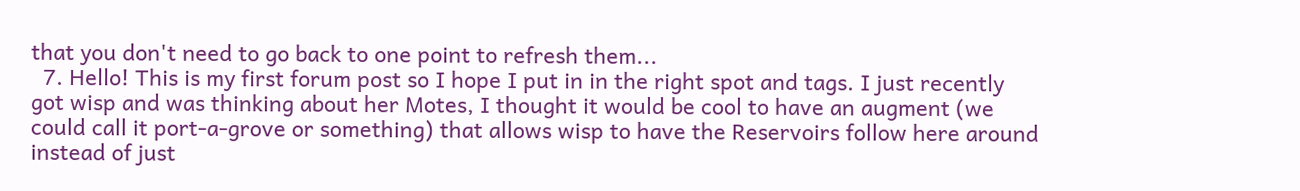that you don't need to go back to one point to refresh them...
  7. Hello! This is my first forum post so I hope I put in in the right spot and tags. I just recently got wisp and was thinking about her Motes, I thought it would be cool to have an augment (we could call it port-a-grove or something) that allows wisp to have the Reservoirs follow here around instead of just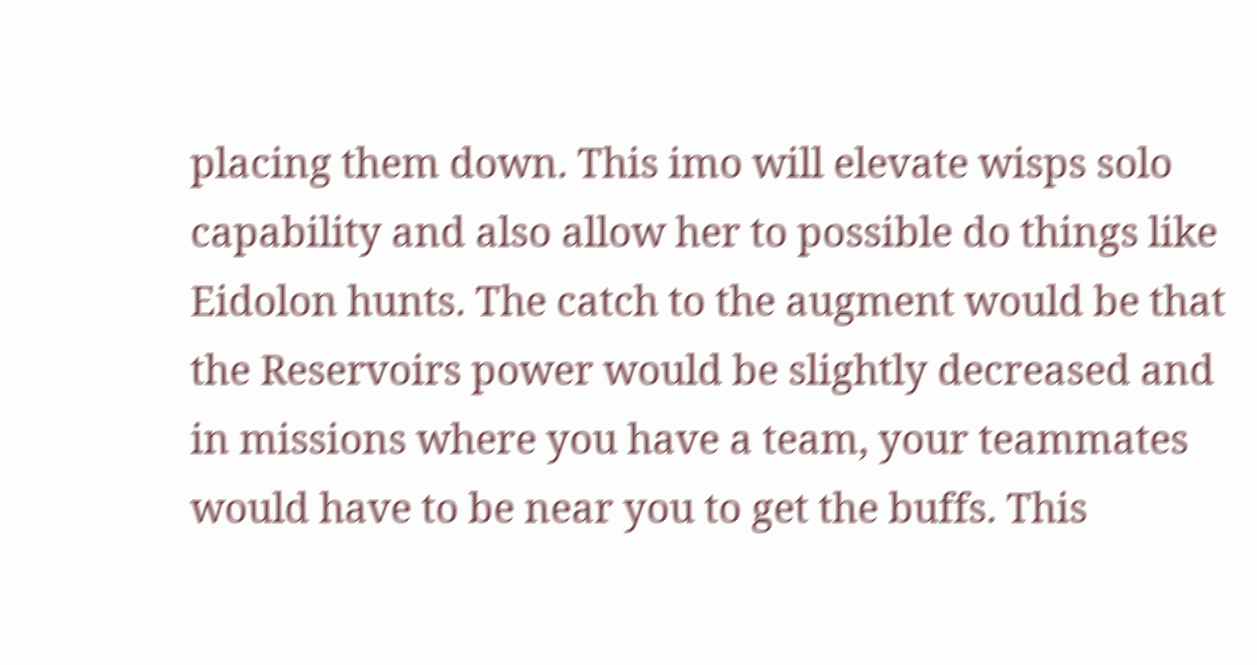placing them down. This imo will elevate wisps solo capability and also allow her to possible do things like Eidolon hunts. The catch to the augment would be that the Reservoirs power would be slightly decreased and in missions where you have a team, your teammates would have to be near you to get the buffs. This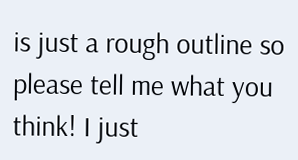is just a rough outline so please tell me what you think! I just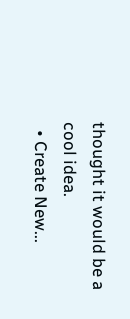thought it would be a cool idea.
  • Create New...